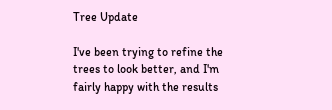Tree Update

I've been trying to refine the trees to look better, and I'm fairly happy with the results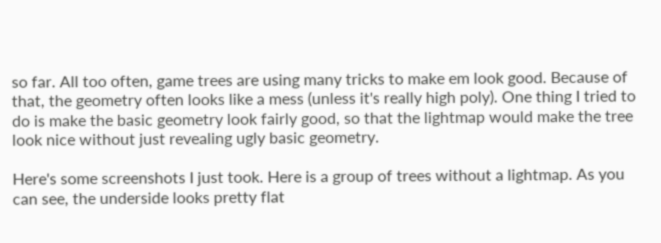so far. All too often, game trees are using many tricks to make em look good. Because of that, the geometry often looks like a mess (unless it's really high poly). One thing I tried to do is make the basic geometry look fairly good, so that the lightmap would make the tree look nice without just revealing ugly basic geometry.

Here's some screenshots I just took. Here is a group of trees without a lightmap. As you can see, the underside looks pretty flat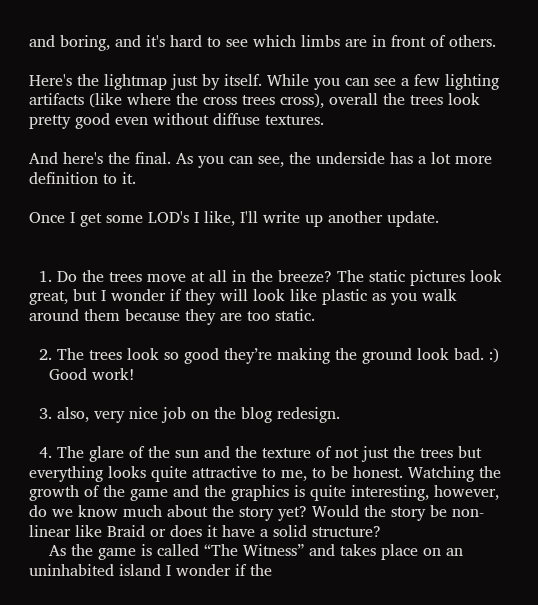and boring, and it's hard to see which limbs are in front of others.

Here's the lightmap just by itself. While you can see a few lighting artifacts (like where the cross trees cross), overall the trees look pretty good even without diffuse textures.

And here's the final. As you can see, the underside has a lot more definition to it.

Once I get some LOD's I like, I'll write up another update.


  1. Do the trees move at all in the breeze? The static pictures look great, but I wonder if they will look like plastic as you walk around them because they are too static.

  2. The trees look so good they’re making the ground look bad. :)
    Good work!

  3. also, very nice job on the blog redesign.

  4. The glare of the sun and the texture of not just the trees but everything looks quite attractive to me, to be honest. Watching the growth of the game and the graphics is quite interesting, however, do we know much about the story yet? Would the story be non-linear like Braid or does it have a solid structure?
    As the game is called “The Witness” and takes place on an uninhabited island I wonder if the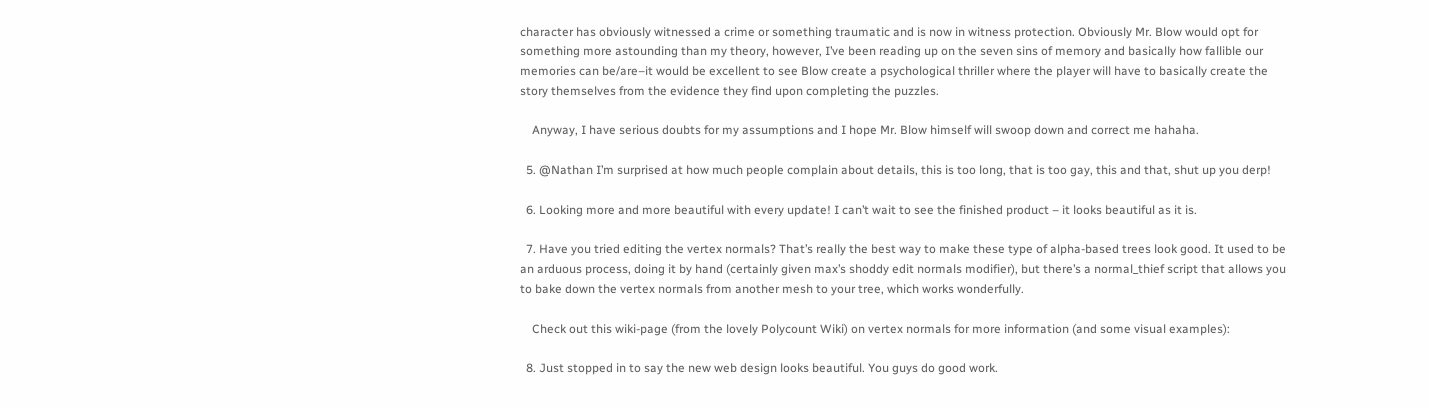character has obviously witnessed a crime or something traumatic and is now in witness protection. Obviously Mr. Blow would opt for something more astounding than my theory, however, I’ve been reading up on the seven sins of memory and basically how fallible our memories can be/are–it would be excellent to see Blow create a psychological thriller where the player will have to basically create the story themselves from the evidence they find upon completing the puzzles.

    Anyway, I have serious doubts for my assumptions and I hope Mr. Blow himself will swoop down and correct me hahaha.

  5. @Nathan I’m surprised at how much people complain about details, this is too long, that is too gay, this and that, shut up you derp!

  6. Looking more and more beautiful with every update! I can’t wait to see the finished product – it looks beautiful as it is.

  7. Have you tried editing the vertex normals? That’s really the best way to make these type of alpha-based trees look good. It used to be an arduous process, doing it by hand (certainly given max’s shoddy edit normals modifier), but there’s a normal_thief script that allows you to bake down the vertex normals from another mesh to your tree, which works wonderfully.

    Check out this wiki-page (from the lovely Polycount Wiki) on vertex normals for more information (and some visual examples):

  8. Just stopped in to say the new web design looks beautiful. You guys do good work.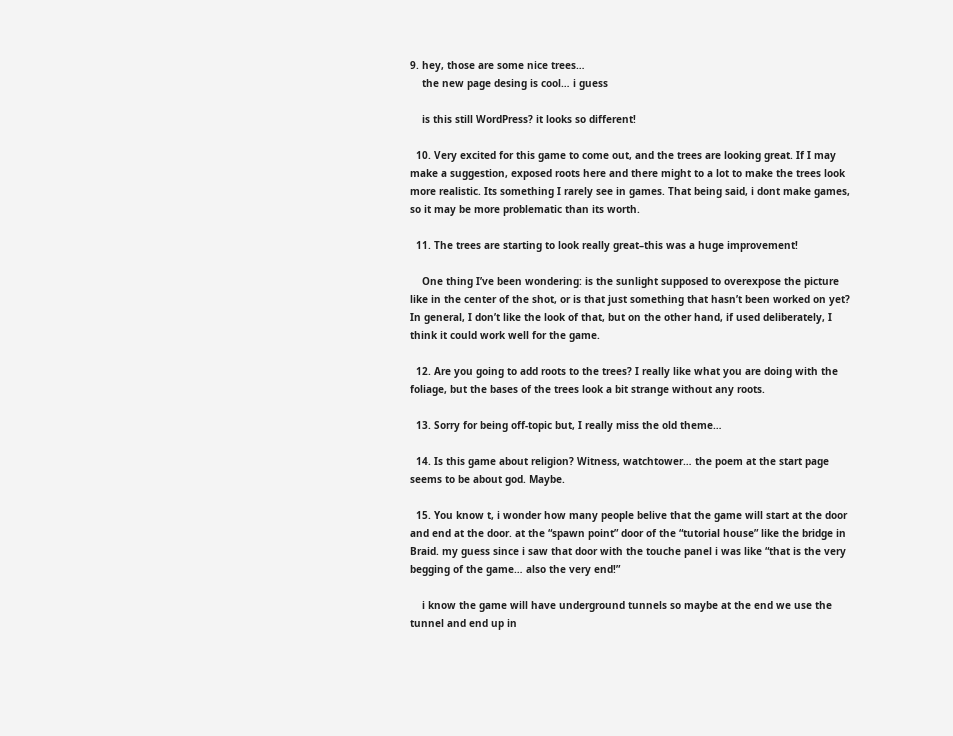9. hey, those are some nice trees…
    the new page desing is cool… i guess

    is this still WordPress? it looks so different!

  10. Very excited for this game to come out, and the trees are looking great. If I may make a suggestion, exposed roots here and there might to a lot to make the trees look more realistic. Its something I rarely see in games. That being said, i dont make games, so it may be more problematic than its worth.

  11. The trees are starting to look really great–this was a huge improvement!

    One thing I’ve been wondering: is the sunlight supposed to overexpose the picture like in the center of the shot, or is that just something that hasn’t been worked on yet? In general, I don’t like the look of that, but on the other hand, if used deliberately, I think it could work well for the game.

  12. Are you going to add roots to the trees? I really like what you are doing with the foliage, but the bases of the trees look a bit strange without any roots.

  13. Sorry for being off-topic but, I really miss the old theme…

  14. Is this game about religion? Witness, watchtower… the poem at the start page seems to be about god. Maybe.

  15. You know t, i wonder how many people belive that the game will start at the door and end at the door. at the “spawn point” door of the “tutorial house” like the bridge in Braid. my guess since i saw that door with the touche panel i was like “that is the very begging of the game… also the very end!”

    i know the game will have underground tunnels so maybe at the end we use the tunnel and end up in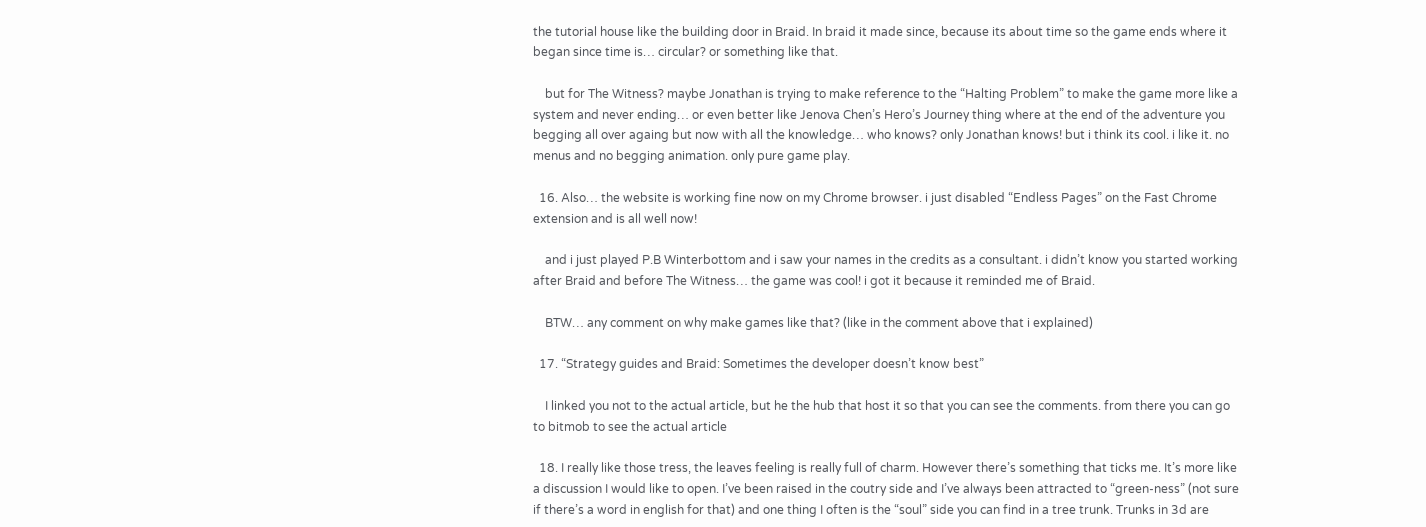the tutorial house like the building door in Braid. In braid it made since, because its about time so the game ends where it began since time is… circular? or something like that.

    but for The Witness? maybe Jonathan is trying to make reference to the “Halting Problem” to make the game more like a system and never ending… or even better like Jenova Chen’s Hero’s Journey thing where at the end of the adventure you begging all over againg but now with all the knowledge… who knows? only Jonathan knows! but i think its cool. i like it. no menus and no begging animation. only pure game play.

  16. Also… the website is working fine now on my Chrome browser. i just disabled “Endless Pages” on the Fast Chrome extension and is all well now!

    and i just played P.B Winterbottom and i saw your names in the credits as a consultant. i didn’t know you started working after Braid and before The Witness… the game was cool! i got it because it reminded me of Braid.

    BTW… any comment on why make games like that? (like in the comment above that i explained)

  17. “Strategy guides and Braid: Sometimes the developer doesn’t know best”

    I linked you not to the actual article, but he the hub that host it so that you can see the comments. from there you can go to bitmob to see the actual article

  18. I really like those tress, the leaves feeling is really full of charm. However there’s something that ticks me. It’s more like a discussion I would like to open. I’ve been raised in the coutry side and I’ve always been attracted to “green-ness” (not sure if there’s a word in english for that) and one thing I often is the “soul” side you can find in a tree trunk. Trunks in 3d are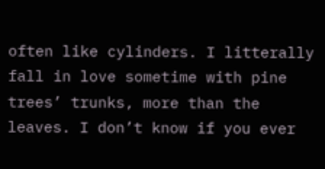often like cylinders. I litterally fall in love sometime with pine trees’ trunks, more than the leaves. I don’t know if you ever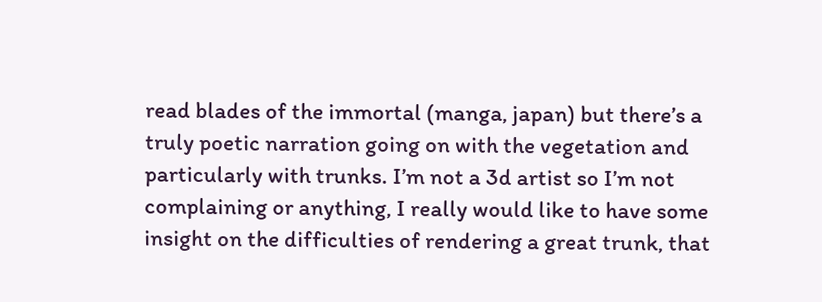read blades of the immortal (manga, japan) but there’s a truly poetic narration going on with the vegetation and particularly with trunks. I’m not a 3d artist so I’m not complaining or anything, I really would like to have some insight on the difficulties of rendering a great trunk, that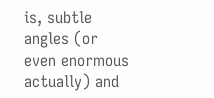is, subtle angles (or even enormous actually) and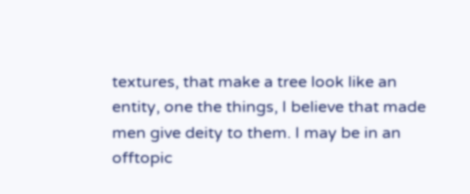textures, that make a tree look like an entity, one the things, I believe that made men give deity to them. I may be in an offtopic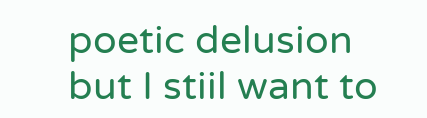poetic delusion but I stiil want to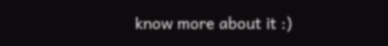know more about it :)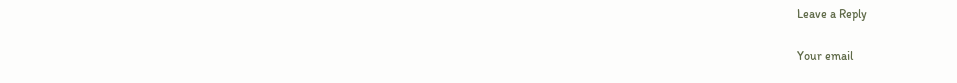Leave a Reply

Your email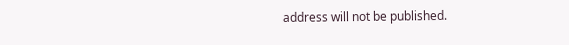address will not be published.